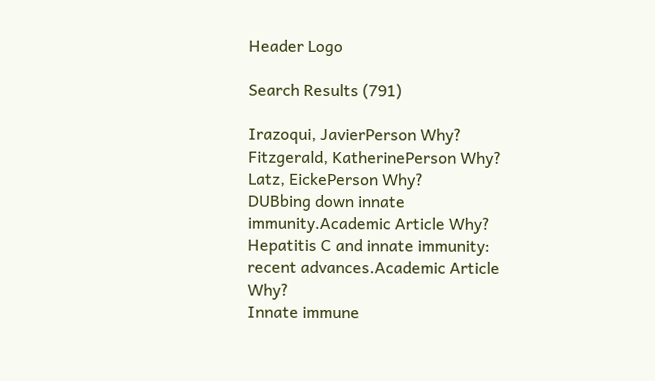Header Logo

Search Results (791)

Irazoqui, JavierPerson Why?
Fitzgerald, KatherinePerson Why?
Latz, EickePerson Why?
DUBbing down innate immunity.Academic Article Why?
Hepatitis C and innate immunity: recent advances.Academic Article Why?
Innate immune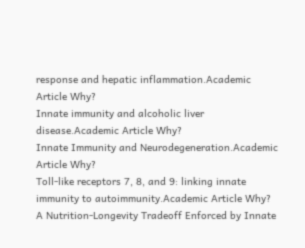response and hepatic inflammation.Academic Article Why?
Innate immunity and alcoholic liver disease.Academic Article Why?
Innate Immunity and Neurodegeneration.Academic Article Why?
Toll-like receptors 7, 8, and 9: linking innate immunity to autoimmunity.Academic Article Why?
A Nutrition-Longevity Tradeoff Enforced by Innate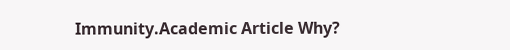Immunity.Academic Article Why?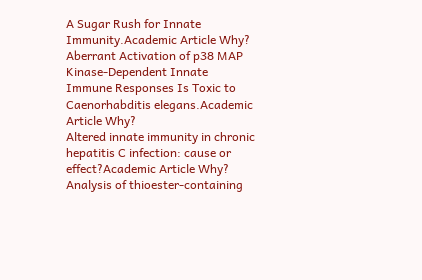A Sugar Rush for Innate Immunity.Academic Article Why?
Aberrant Activation of p38 MAP Kinase-Dependent Innate Immune Responses Is Toxic to Caenorhabditis elegans.Academic Article Why?
Altered innate immunity in chronic hepatitis C infection: cause or effect?Academic Article Why?
Analysis of thioester-containing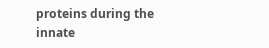proteins during the innate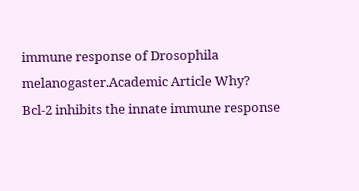immune response of Drosophila melanogaster.Academic Article Why?
Bcl-2 inhibits the innate immune response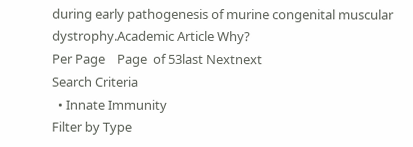during early pathogenesis of murine congenital muscular dystrophy.Academic Article Why?
Per Page    Page  of 53last Nextnext
Search Criteria
  • Innate Immunity
Filter by Type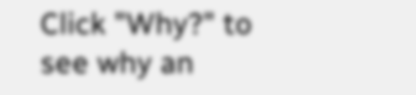Click "Why?" to see why an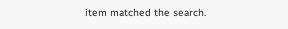item matched the search.